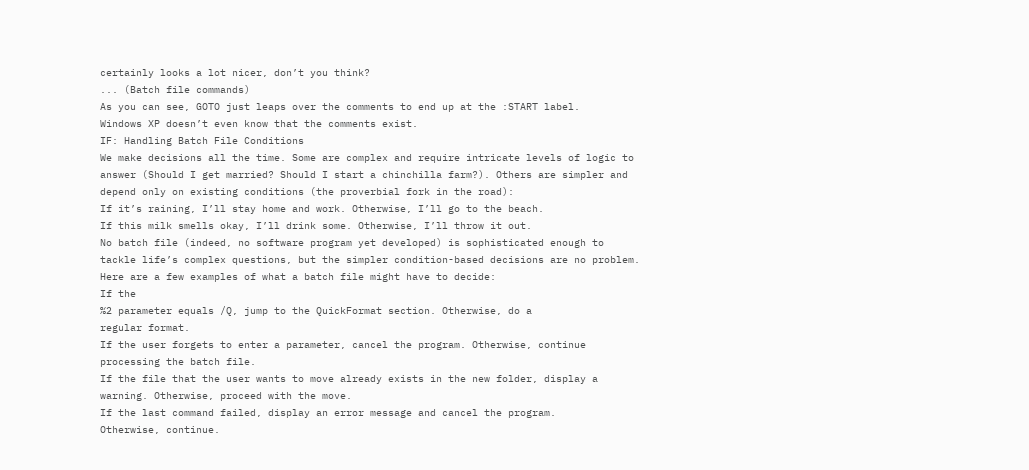certainly looks a lot nicer, don’t you think?
... (Batch file commands)
As you can see, GOTO just leaps over the comments to end up at the :START label.
Windows XP doesn’t even know that the comments exist.
IF: Handling Batch File Conditions
We make decisions all the time. Some are complex and require intricate levels of logic to
answer (Should I get married? Should I start a chinchilla farm?). Others are simpler and
depend only on existing conditions (the proverbial fork in the road):
If it’s raining, I’ll stay home and work. Otherwise, I’ll go to the beach.
If this milk smells okay, I’ll drink some. Otherwise, I’ll throw it out.
No batch file (indeed, no software program yet developed) is sophisticated enough to
tackle life’s complex questions, but the simpler condition-based decisions are no problem.
Here are a few examples of what a batch file might have to decide:
If the
%2 parameter equals /Q, jump to the QuickFormat section. Otherwise, do a
regular format.
If the user forgets to enter a parameter, cancel the program. Otherwise, continue
processing the batch file.
If the file that the user wants to move already exists in the new folder, display a
warning. Otherwise, proceed with the move.
If the last command failed, display an error message and cancel the program.
Otherwise, continue.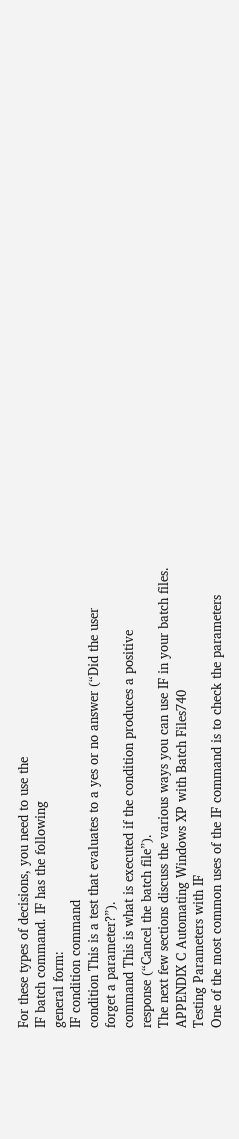For these types of decisions, you need to use the
IF batch command. IF has the following
general form:
IF condition command
condition This is a test that evaluates to a yes or no answer (“Did the user
forget a parameter?”).
command This is what is executed if the condition produces a positive
response (“Cancel the batch file”).
The next few sections discuss the various ways you can use IF in your batch files.
APPENDIX C Automating Windows XP with Batch Files740
Testing Parameters with IF
One of the most common uses of the IF command is to check the parameters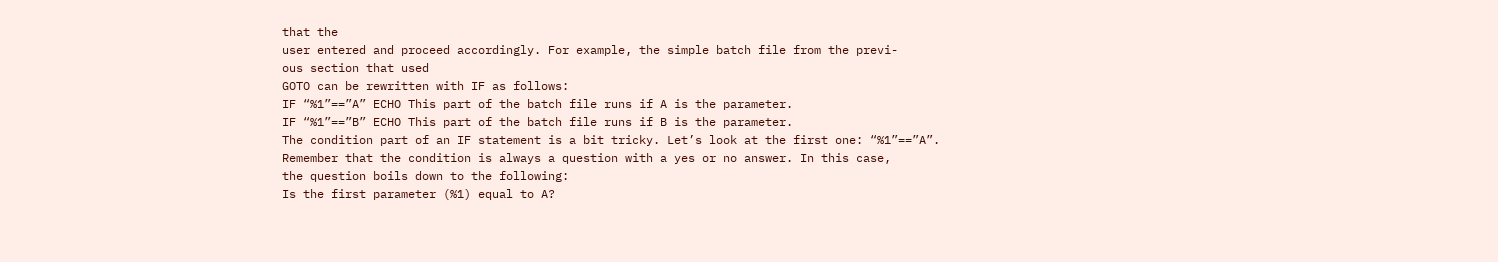that the
user entered and proceed accordingly. For example, the simple batch file from the previ-
ous section that used
GOTO can be rewritten with IF as follows:
IF “%1”==”A” ECHO This part of the batch file runs if A is the parameter.
IF “%1”==”B” ECHO This part of the batch file runs if B is the parameter.
The condition part of an IF statement is a bit tricky. Let’s look at the first one: “%1”==”A”.
Remember that the condition is always a question with a yes or no answer. In this case,
the question boils down to the following:
Is the first parameter (%1) equal to A?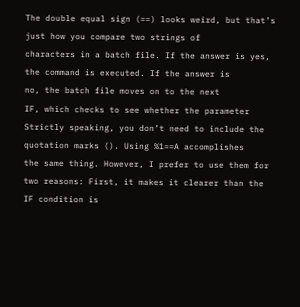The double equal sign (==) looks weird, but that’s just how you compare two strings of
characters in a batch file. If the answer is yes, the command is executed. If the answer is
no, the batch file moves on to the next
IF, which checks to see whether the parameter
Strictly speaking, you don’t need to include the quotation marks (). Using %1==A accomplishes
the same thing. However, I prefer to use them for two reasons: First, it makes it clearer than the
IF condition is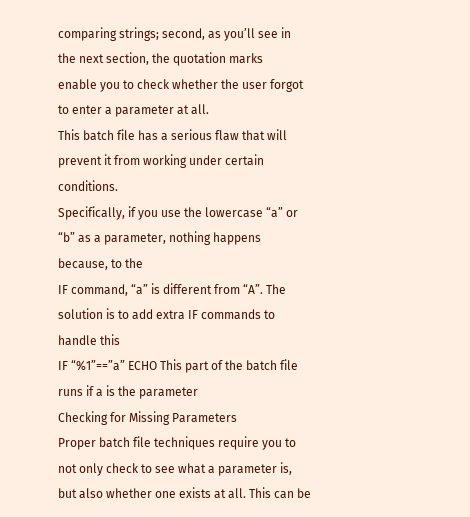comparing strings; second, as you’ll see in the next section, the quotation marks
enable you to check whether the user forgot to enter a parameter at all.
This batch file has a serious flaw that will prevent it from working under certain conditions.
Specifically, if you use the lowercase “a” or “b” as a parameter, nothing happens because, to the
IF command, “a” is different from “A”. The solution is to add extra IF commands to handle this
IF “%1”==”a” ECHO This part of the batch file runs if a is the parameter
Checking for Missing Parameters
Proper batch file techniques require you to not only check to see what a parameter is,
but also whether one exists at all. This can be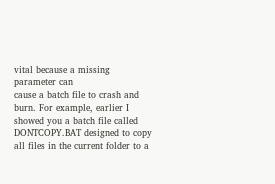vital because a missing parameter can
cause a batch file to crash and burn. For example, earlier I showed you a batch file called
DONTCOPY.BAT designed to copy all files in the current folder to a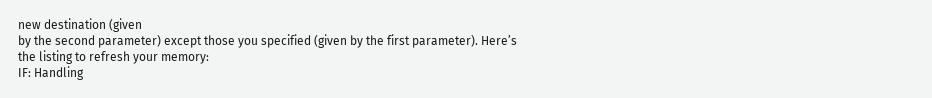new destination (given
by the second parameter) except those you specified (given by the first parameter). Here’s
the listing to refresh your memory:
IF: Handling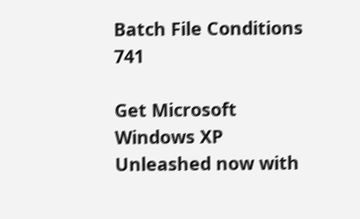Batch File Conditions 741

Get Microsoft Windows XP Unleashed now with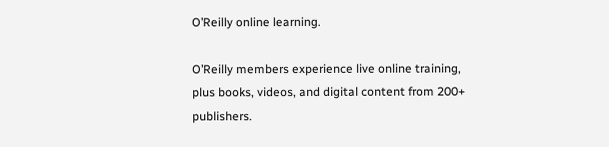O’Reilly online learning.

O’Reilly members experience live online training, plus books, videos, and digital content from 200+ publishers.